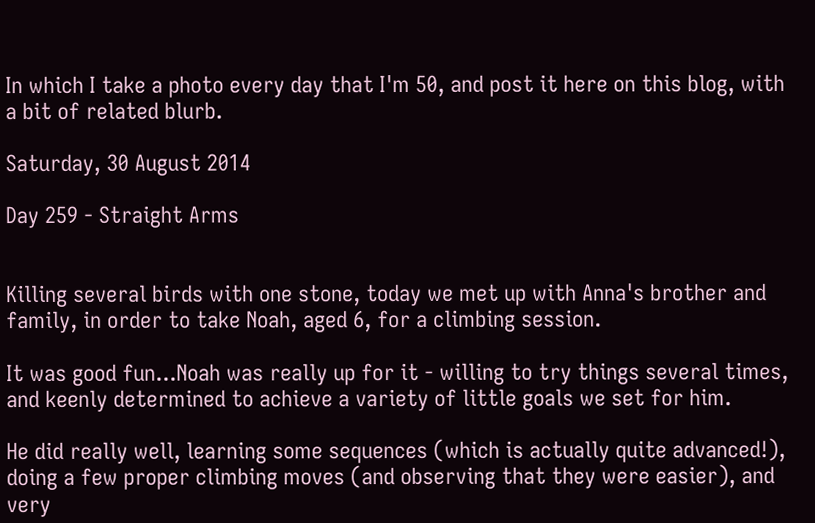In which I take a photo every day that I'm 50, and post it here on this blog, with a bit of related blurb.

Saturday, 30 August 2014

Day 259 - Straight Arms


Killing several birds with one stone, today we met up with Anna's brother and family, in order to take Noah, aged 6, for a climbing session.

It was good fun...Noah was really up for it - willing to try things several times, and keenly determined to achieve a variety of little goals we set for him.

He did really well, learning some sequences (which is actually quite advanced!), doing a few proper climbing moves (and observing that they were easier), and very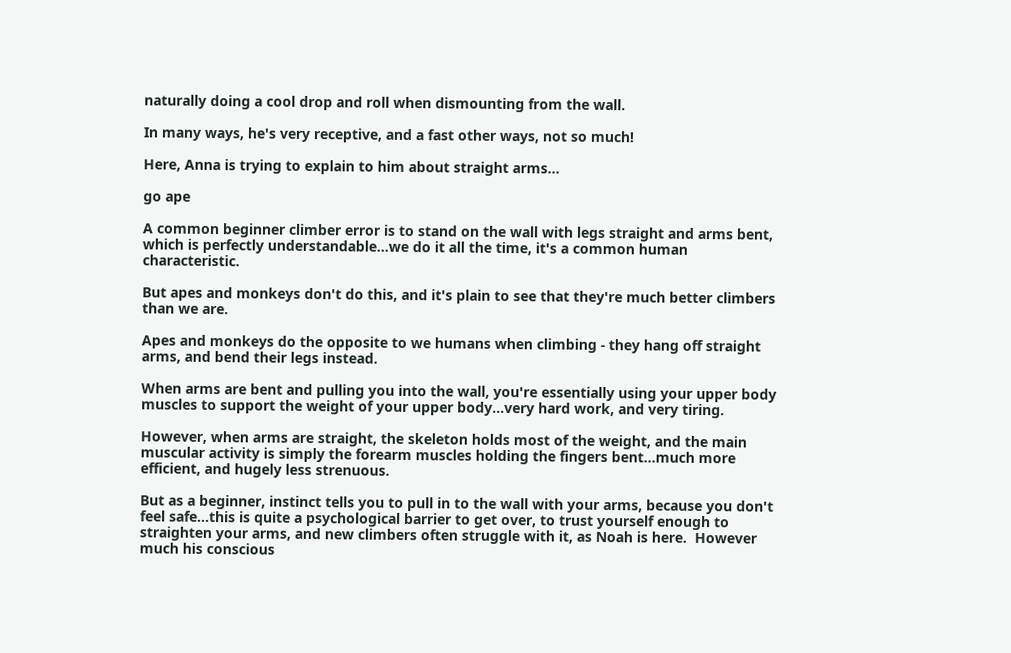naturally doing a cool drop and roll when dismounting from the wall.

In many ways, he's very receptive, and a fast other ways, not so much!

Here, Anna is trying to explain to him about straight arms...

go ape

A common beginner climber error is to stand on the wall with legs straight and arms bent, which is perfectly understandable...we do it all the time, it's a common human characteristic.

But apes and monkeys don't do this, and it's plain to see that they're much better climbers than we are.

Apes and monkeys do the opposite to we humans when climbing - they hang off straight arms, and bend their legs instead.

When arms are bent and pulling you into the wall, you're essentially using your upper body muscles to support the weight of your upper body...very hard work, and very tiring.

However, when arms are straight, the skeleton holds most of the weight, and the main muscular activity is simply the forearm muscles holding the fingers bent...much more efficient, and hugely less strenuous.

But as a beginner, instinct tells you to pull in to the wall with your arms, because you don't feel safe...this is quite a psychological barrier to get over, to trust yourself enough to straighten your arms, and new climbers often struggle with it, as Noah is here.  However much his conscious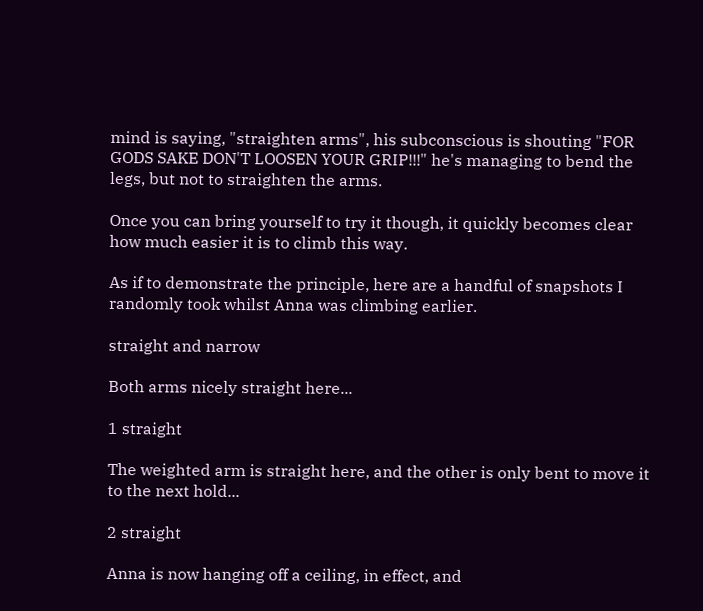mind is saying, "straighten arms", his subconscious is shouting "FOR GODS SAKE DON'T LOOSEN YOUR GRIP!!!" he's managing to bend the legs, but not to straighten the arms.

Once you can bring yourself to try it though, it quickly becomes clear how much easier it is to climb this way.

As if to demonstrate the principle, here are a handful of snapshots I randomly took whilst Anna was climbing earlier.

straight and narrow

Both arms nicely straight here...

1 straight

The weighted arm is straight here, and the other is only bent to move it to the next hold...

2 straight

Anna is now hanging off a ceiling, in effect, and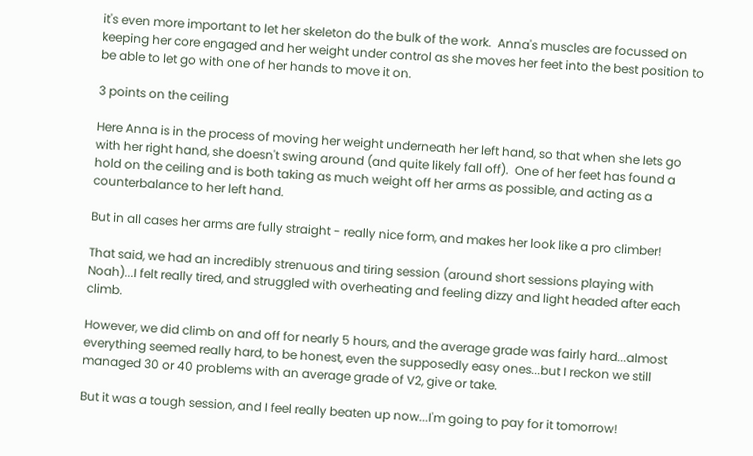it's even more important to let her skeleton do the bulk of the work.  Anna's muscles are focussed on keeping her core engaged and her weight under control as she moves her feet into the best position to be able to let go with one of her hands to move it on.

3 points on the ceiling

Here Anna is in the process of moving her weight underneath her left hand, so that when she lets go with her right hand, she doesn't swing around (and quite likely fall off).  One of her feet has found a hold on the ceiling and is both taking as much weight off her arms as possible, and acting as a counterbalance to her left hand.

But in all cases her arms are fully straight - really nice form, and makes her look like a pro climber!

That said, we had an incredibly strenuous and tiring session (around short sessions playing with Noah)...I felt really tired, and struggled with overheating and feeling dizzy and light headed after each climb.

However, we did climb on and off for nearly 5 hours, and the average grade was fairly hard...almost everything seemed really hard, to be honest, even the supposedly easy ones...but I reckon we still managed 30 or 40 problems with an average grade of V2, give or take.

But it was a tough session, and I feel really beaten up now...I'm going to pay for it tomorrow!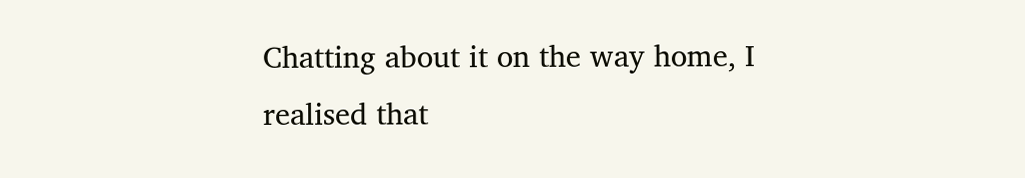Chatting about it on the way home, I realised that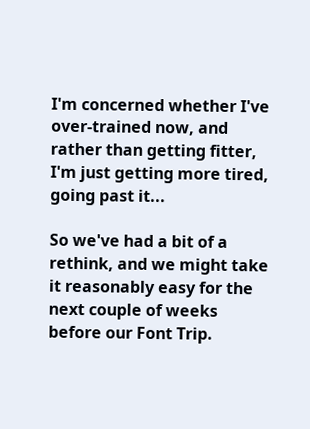I'm concerned whether I've over-trained now, and rather than getting fitter, I'm just getting more tired, going past it...

So we've had a bit of a rethink, and we might take it reasonably easy for the next couple of weeks before our Font Trip.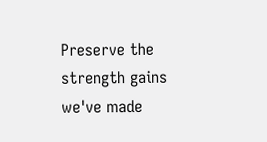Preserve the strength gains we've made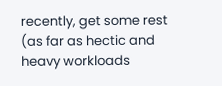recently, get some rest (as far as hectic and heavy workloads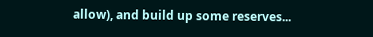allow), and build up some reserves...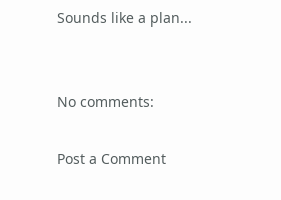Sounds like a plan...


No comments:

Post a Comment